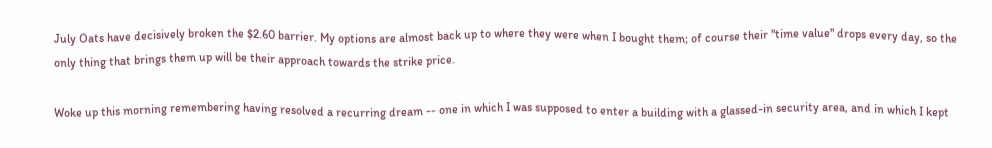July Oats have decisively broken the $2.60 barrier. My options are almost back up to where they were when I bought them; of course their "time value" drops every day, so the only thing that brings them up will be their approach towards the strike price.

Woke up this morning remembering having resolved a recurring dream -- one in which I was supposed to enter a building with a glassed-in security area, and in which I kept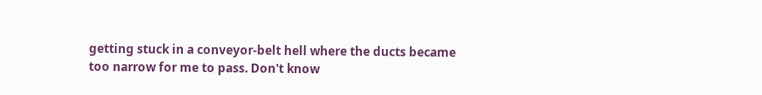getting stuck in a conveyor-belt hell where the ducts became too narrow for me to pass. Don't know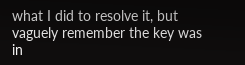what I did to resolve it, but vaguely remember the key was in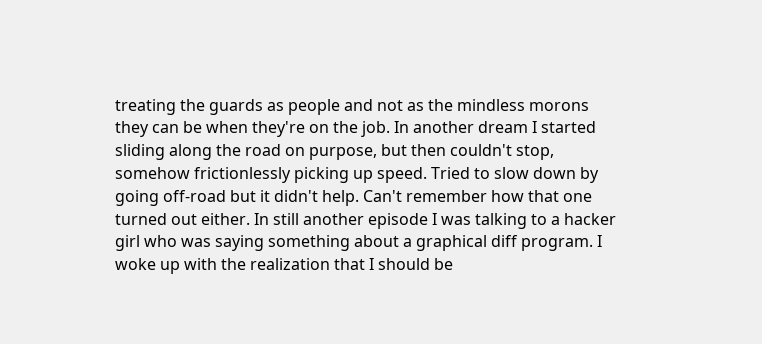treating the guards as people and not as the mindless morons they can be when they're on the job. In another dream I started sliding along the road on purpose, but then couldn't stop, somehow frictionlessly picking up speed. Tried to slow down by going off-road but it didn't help. Can't remember how that one turned out either. In still another episode I was talking to a hacker girl who was saying something about a graphical diff program. I woke up with the realization that I should be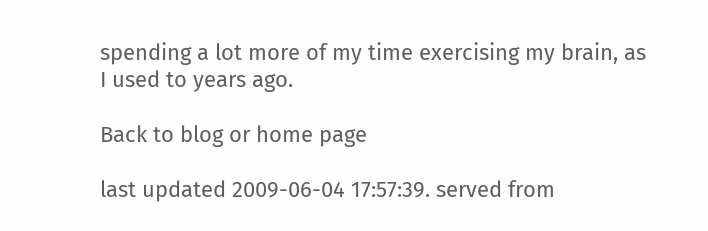spending a lot more of my time exercising my brain, as I used to years ago.

Back to blog or home page

last updated 2009-06-04 17:57:39. served from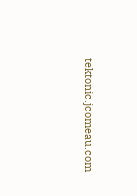tektonic.jcomeau.com